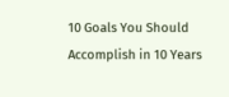10 Goals You Should Accomplish in 10 Years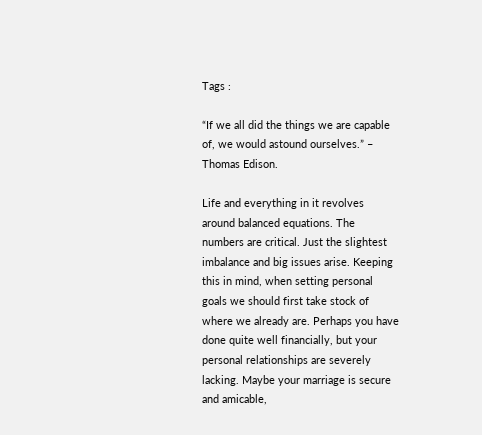Tags :

“If we all did the things we are capable of, we would astound ourselves.” – Thomas Edison.

Life and everything in it revolves around balanced equations. The numbers are critical. Just the slightest imbalance and big issues arise. Keeping this in mind, when setting personal goals we should first take stock of where we already are. Perhaps you have done quite well financially, but your personal relationships are severely lacking. Maybe your marriage is secure and amicable,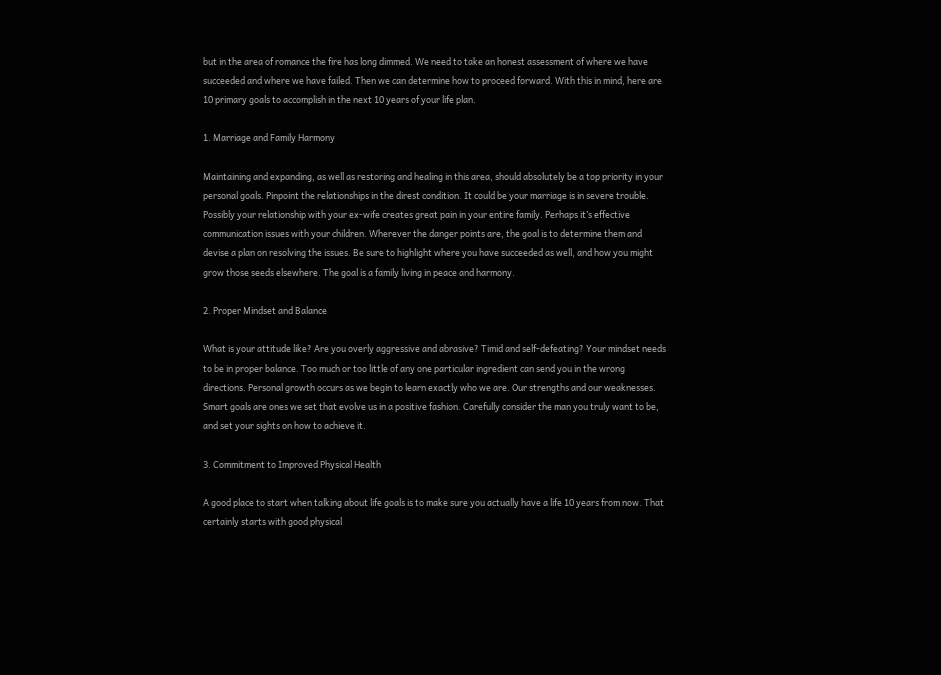but in the area of romance the fire has long dimmed. We need to take an honest assessment of where we have succeeded and where we have failed. Then we can determine how to proceed forward. With this in mind, here are 10 primary goals to accomplish in the next 10 years of your life plan.

1. Marriage and Family Harmony

Maintaining and expanding, as well as restoring and healing in this area, should absolutely be a top priority in your personal goals. Pinpoint the relationships in the direst condition. It could be your marriage is in severe trouble. Possibly your relationship with your ex-wife creates great pain in your entire family. Perhaps it’s effective communication issues with your children. Wherever the danger points are, the goal is to determine them and devise a plan on resolving the issues. Be sure to highlight where you have succeeded as well, and how you might grow those seeds elsewhere. The goal is a family living in peace and harmony.

2. Proper Mindset and Balance

What is your attitude like? Are you overly aggressive and abrasive? Timid and self-defeating? Your mindset needs to be in proper balance. Too much or too little of any one particular ingredient can send you in the wrong directions. Personal growth occurs as we begin to learn exactly who we are. Our strengths and our weaknesses. Smart goals are ones we set that evolve us in a positive fashion. Carefully consider the man you truly want to be, and set your sights on how to achieve it.

3. Commitment to Improved Physical Health

A good place to start when talking about life goals is to make sure you actually have a life 10 years from now. That certainly starts with good physical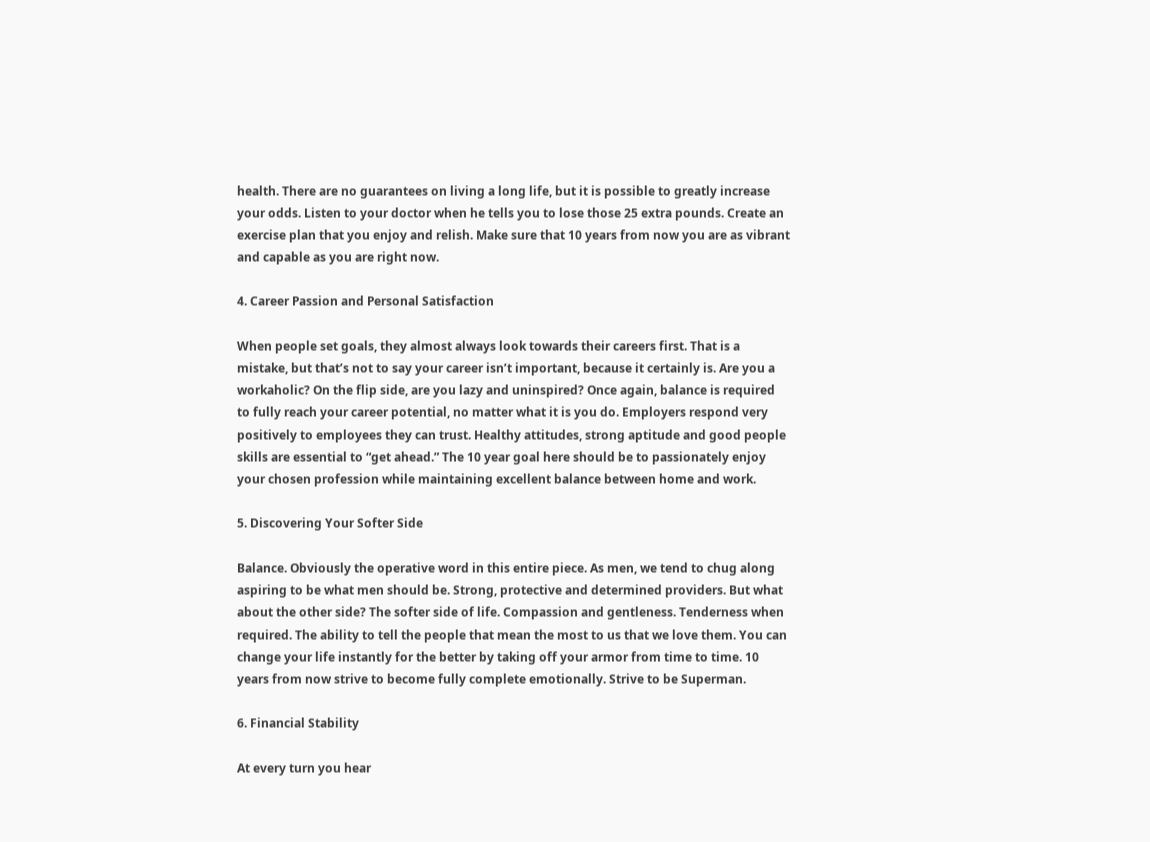health. There are no guarantees on living a long life, but it is possible to greatly increase your odds. Listen to your doctor when he tells you to lose those 25 extra pounds. Create an exercise plan that you enjoy and relish. Make sure that 10 years from now you are as vibrant and capable as you are right now.

4. Career Passion and Personal Satisfaction

When people set goals, they almost always look towards their careers first. That is a mistake, but that’s not to say your career isn’t important, because it certainly is. Are you a workaholic? On the flip side, are you lazy and uninspired? Once again, balance is required to fully reach your career potential, no matter what it is you do. Employers respond very positively to employees they can trust. Healthy attitudes, strong aptitude and good people skills are essential to “get ahead.” The 10 year goal here should be to passionately enjoy your chosen profession while maintaining excellent balance between home and work.

5. Discovering Your Softer Side

Balance. Obviously the operative word in this entire piece. As men, we tend to chug along aspiring to be what men should be. Strong, protective and determined providers. But what about the other side? The softer side of life. Compassion and gentleness. Tenderness when required. The ability to tell the people that mean the most to us that we love them. You can change your life instantly for the better by taking off your armor from time to time. 10 years from now strive to become fully complete emotionally. Strive to be Superman.

6. Financial Stability

At every turn you hear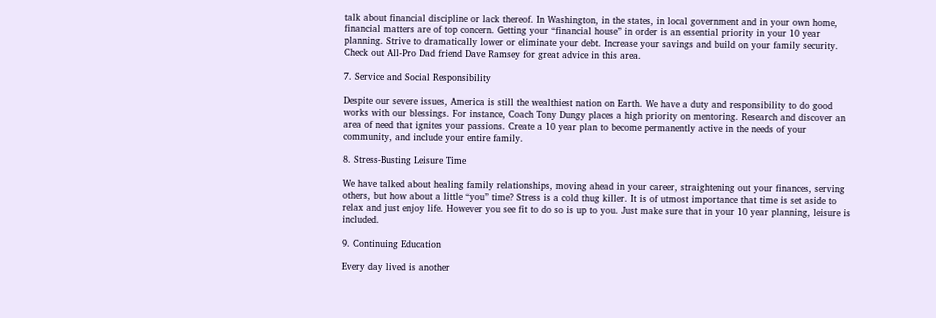talk about financial discipline or lack thereof. In Washington, in the states, in local government and in your own home, financial matters are of top concern. Getting your “financial house” in order is an essential priority in your 10 year planning. Strive to dramatically lower or eliminate your debt. Increase your savings and build on your family security. Check out All-Pro Dad friend Dave Ramsey for great advice in this area.

7. Service and Social Responsibility

Despite our severe issues, America is still the wealthiest nation on Earth. We have a duty and responsibility to do good works with our blessings. For instance, Coach Tony Dungy places a high priority on mentoring. Research and discover an area of need that ignites your passions. Create a 10 year plan to become permanently active in the needs of your community, and include your entire family.

8. Stress-Busting Leisure Time

We have talked about healing family relationships, moving ahead in your career, straightening out your finances, serving others, but how about a little “you” time? Stress is a cold thug killer. It is of utmost importance that time is set aside to relax and just enjoy life. However you see fit to do so is up to you. Just make sure that in your 10 year planning, leisure is included.

9. Continuing Education

Every day lived is another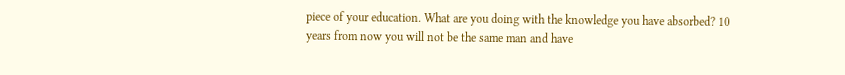piece of your education. What are you doing with the knowledge you have absorbed? 10 years from now you will not be the same man and have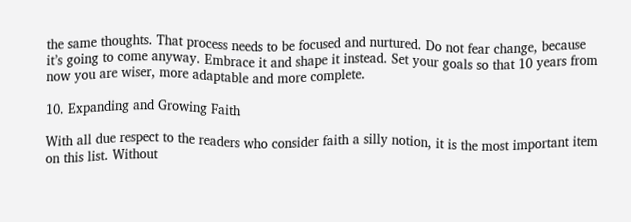the same thoughts. That process needs to be focused and nurtured. Do not fear change, because it’s going to come anyway. Embrace it and shape it instead. Set your goals so that 10 years from now you are wiser, more adaptable and more complete.

10. Expanding and Growing Faith

With all due respect to the readers who consider faith a silly notion, it is the most important item on this list. Without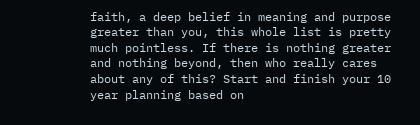faith, a deep belief in meaning and purpose greater than you, this whole list is pretty much pointless. If there is nothing greater and nothing beyond, then who really cares about any of this? Start and finish your 10 year planning based on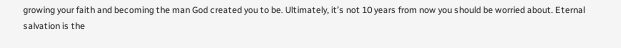growing your faith and becoming the man God created you to be. Ultimately, it’s not 10 years from now you should be worried about. Eternal salvation is the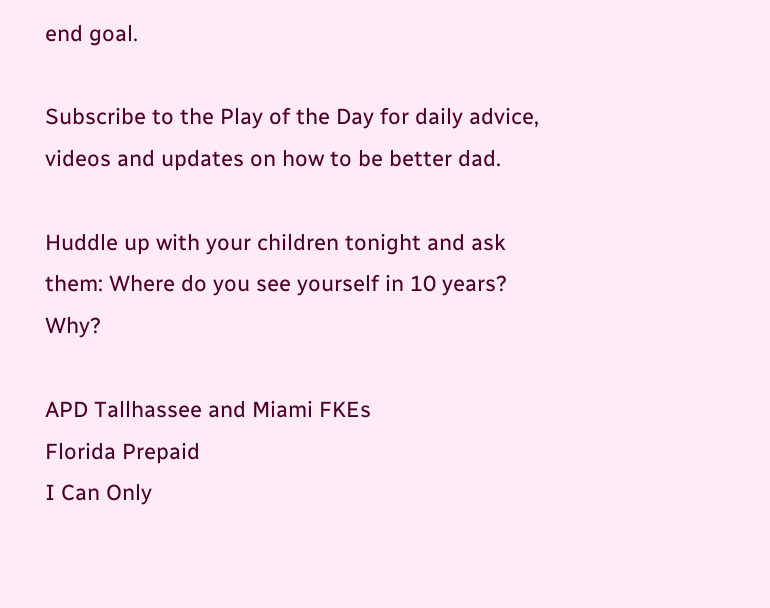end goal.

Subscribe to the Play of the Day for daily advice, videos and updates on how to be better dad.

Huddle up with your children tonight and ask them: Where do you see yourself in 10 years? Why?

APD Tallhassee and Miami FKEs
Florida Prepaid
I Can Only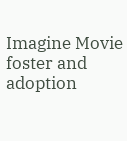Imagine Movie
foster and adoption